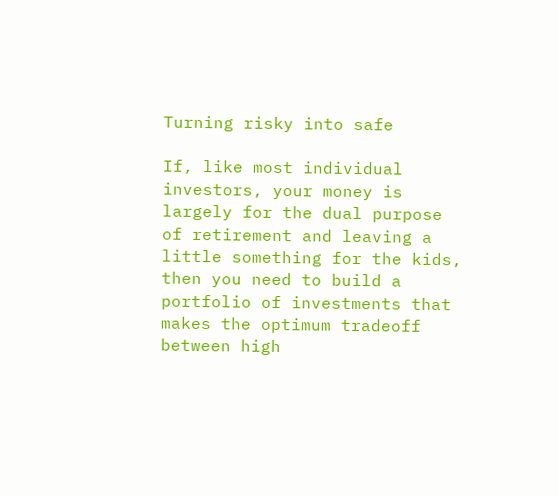Turning risky into safe

If, like most individual investors, your money is largely for the dual purpose of retirement and leaving a little something for the kids, then you need to build a portfolio of investments that makes the optimum tradeoff between high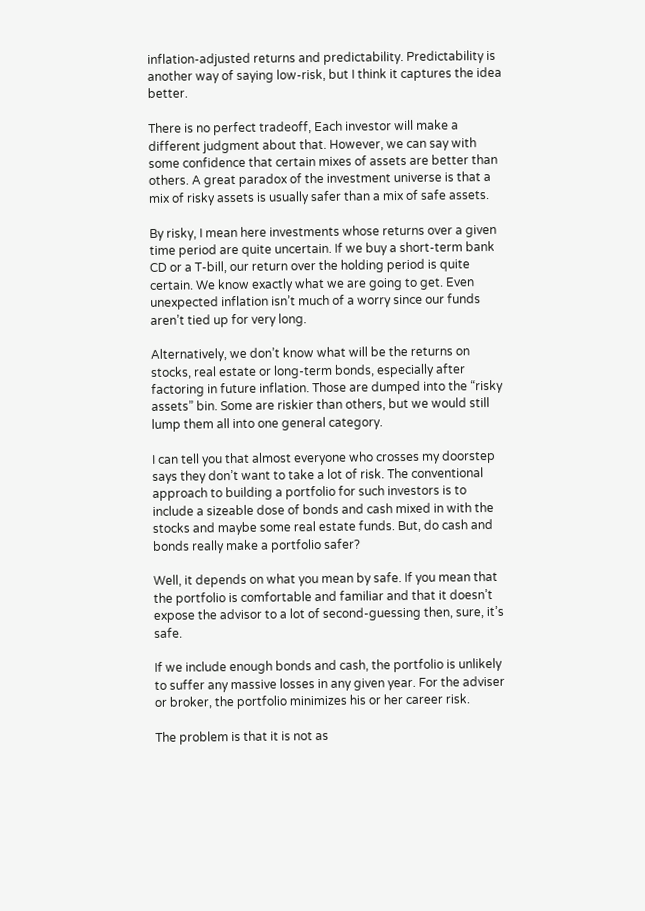inflation-adjusted returns and predictability. Predictability is another way of saying low-risk, but I think it captures the idea better.

There is no perfect tradeoff, Each investor will make a different judgment about that. However, we can say with some confidence that certain mixes of assets are better than others. A great paradox of the investment universe is that a mix of risky assets is usually safer than a mix of safe assets.

By risky, I mean here investments whose returns over a given time period are quite uncertain. If we buy a short-term bank CD or a T-bill, our return over the holding period is quite certain. We know exactly what we are going to get. Even unexpected inflation isn’t much of a worry since our funds aren’t tied up for very long.

Alternatively, we don’t know what will be the returns on stocks, real estate or long-term bonds, especially after factoring in future inflation. Those are dumped into the “risky assets” bin. Some are riskier than others, but we would still lump them all into one general category.

I can tell you that almost everyone who crosses my doorstep says they don’t want to take a lot of risk. The conventional approach to building a portfolio for such investors is to include a sizeable dose of bonds and cash mixed in with the stocks and maybe some real estate funds. But, do cash and bonds really make a portfolio safer?

Well, it depends on what you mean by safe. If you mean that the portfolio is comfortable and familiar and that it doesn’t expose the advisor to a lot of second-guessing then, sure, it’s safe.

If we include enough bonds and cash, the portfolio is unlikely to suffer any massive losses in any given year. For the adviser or broker, the portfolio minimizes his or her career risk.

The problem is that it is not as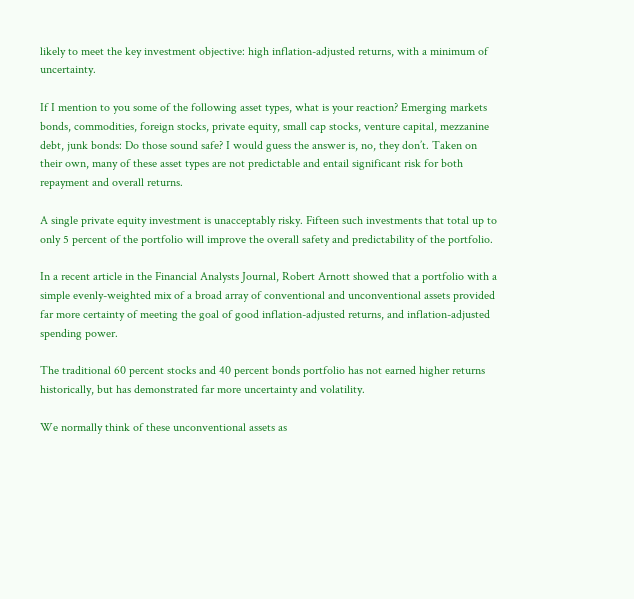likely to meet the key investment objective: high inflation-adjusted returns, with a minimum of uncertainty.

If I mention to you some of the following asset types, what is your reaction? Emerging markets bonds, commodities, foreign stocks, private equity, small cap stocks, venture capital, mezzanine debt, junk bonds: Do those sound safe? I would guess the answer is, no, they don’t. Taken on their own, many of these asset types are not predictable and entail significant risk for both repayment and overall returns.

A single private equity investment is unacceptably risky. Fifteen such investments that total up to only 5 percent of the portfolio will improve the overall safety and predictability of the portfolio.

In a recent article in the Financial Analysts Journal, Robert Arnott showed that a portfolio with a simple evenly-weighted mix of a broad array of conventional and unconventional assets provided far more certainty of meeting the goal of good inflation-adjusted returns, and inflation-adjusted spending power.

The traditional 60 percent stocks and 40 percent bonds portfolio has not earned higher returns historically, but has demonstrated far more uncertainty and volatility.

We normally think of these unconventional assets as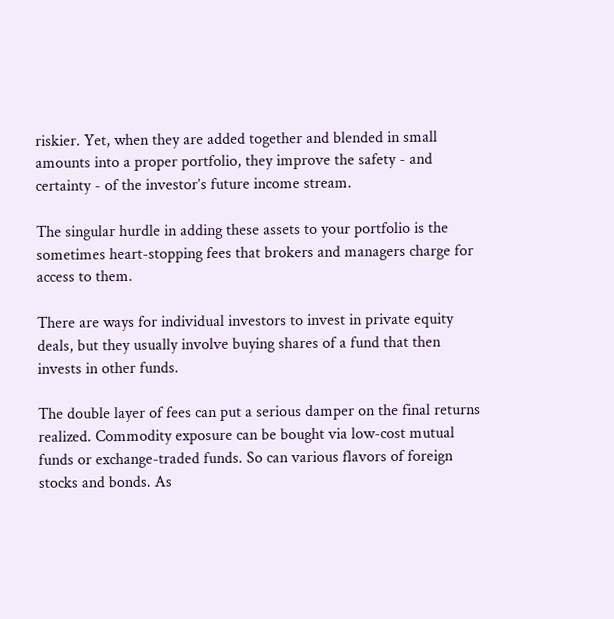riskier. Yet, when they are added together and blended in small amounts into a proper portfolio, they improve the safety - and certainty - of the investor’s future income stream.

The singular hurdle in adding these assets to your portfolio is the sometimes heart-stopping fees that brokers and managers charge for access to them.

There are ways for individual investors to invest in private equity deals, but they usually involve buying shares of a fund that then invests in other funds.

The double layer of fees can put a serious damper on the final returns realized. Commodity exposure can be bought via low-cost mutual funds or exchange-traded funds. So can various flavors of foreign stocks and bonds. As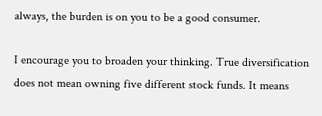always, the burden is on you to be a good consumer.

I encourage you to broaden your thinking. True diversification does not mean owning five different stock funds. It means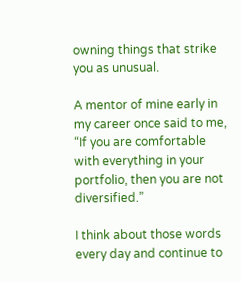owning things that strike you as unusual.

A mentor of mine early in my career once said to me, “If you are comfortable with everything in your portfolio, then you are not diversified.”

I think about those words every day and continue to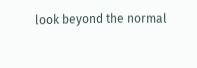look beyond the normal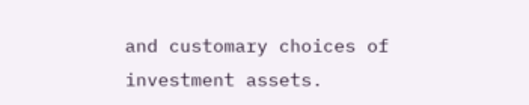and customary choices of investment assets.